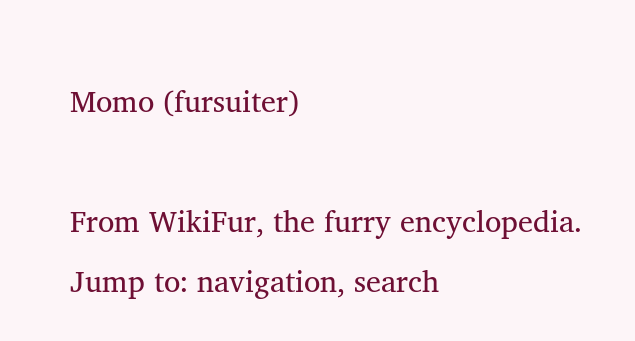Momo (fursuiter)

From WikiFur, the furry encyclopedia.
Jump to: navigation, search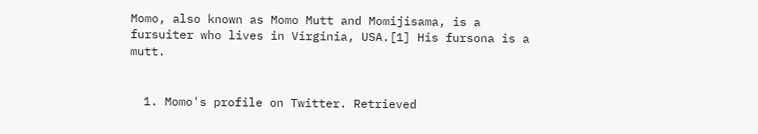Momo, also known as Momo Mutt and Momijisama, is a fursuiter who lives in Virginia, USA.[1] His fursona is a mutt.


  1. Momo's profile on Twitter. Retrieved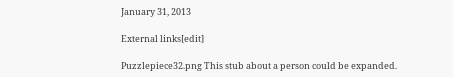January 31, 2013

External links[edit]

Puzzlepiece32.png This stub about a person could be expanded.